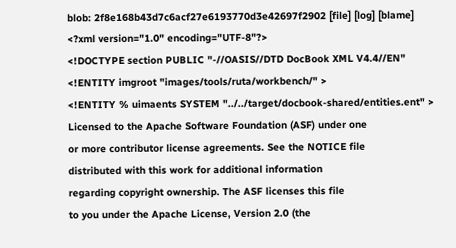blob: 2f8e168b43d7c6acf27e6193770d3e42697f2902 [file] [log] [blame]
<?xml version="1.0" encoding="UTF-8"?>
<!DOCTYPE section PUBLIC "-//OASIS//DTD DocBook XML V4.4//EN"
<!ENTITY imgroot "images/tools/ruta/workbench/" >
<!ENTITY % uimaents SYSTEM "../../target/docbook-shared/entities.ent" >
Licensed to the Apache Software Foundation (ASF) under one
or more contributor license agreements. See the NOTICE file
distributed with this work for additional information
regarding copyright ownership. The ASF licenses this file
to you under the Apache License, Version 2.0 (the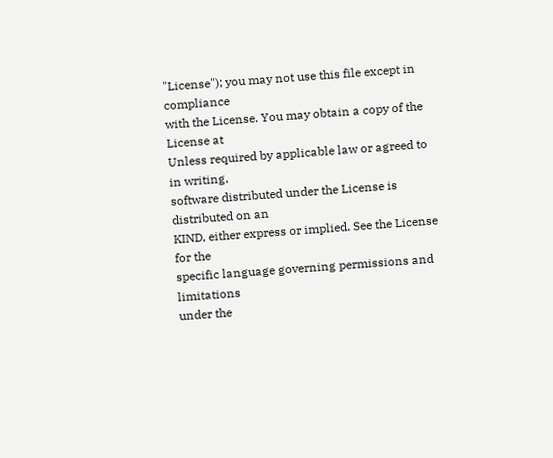"License"); you may not use this file except in compliance
with the License. You may obtain a copy of the License at
Unless required by applicable law or agreed to in writing,
software distributed under the License is distributed on an
KIND, either express or implied. See the License for the
specific language governing permissions and limitations
under the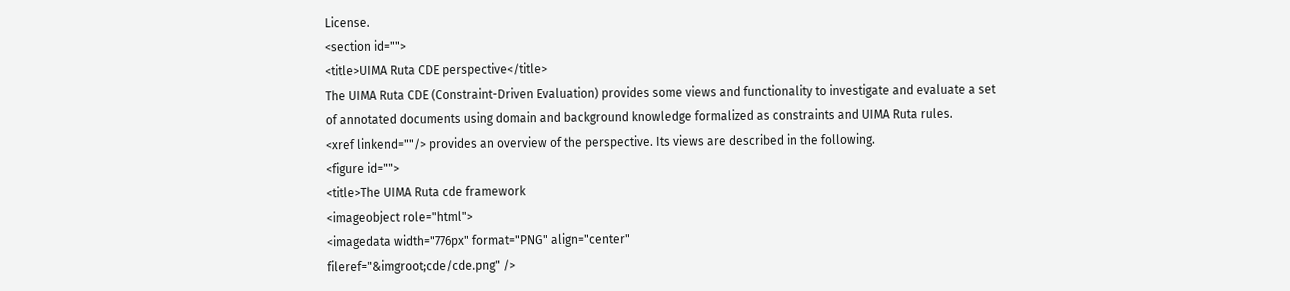License.
<section id="">
<title>UIMA Ruta CDE perspective</title>
The UIMA Ruta CDE (Constraint-Driven Evaluation) provides some views and functionality to investigate and evaluate a set
of annotated documents using domain and background knowledge formalized as constraints and UIMA Ruta rules.
<xref linkend=""/> provides an overview of the perspective. Its views are described in the following.
<figure id="">
<title>The UIMA Ruta cde framework
<imageobject role="html">
<imagedata width="776px" format="PNG" align="center"
fileref="&imgroot;cde/cde.png" />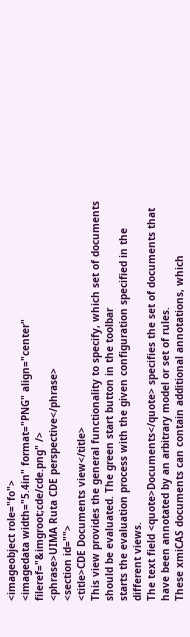<imageobject role="fo">
<imagedata width="5.4in" format="PNG" align="center"
fileref="&imgroot;cde/cde.png" />
<phrase>UIMA Ruta CDE perspective</phrase>
<section id="">
<title>CDE Documents view</title>
This view provides the general functionality to specify, which set of documents should be evaluated. The green start button in the toolbar
starts the evaluation process with the given configuration specified in the different views.
The text field <quote>Documents</quote> specifies the set of documents that have been annotated by an arbitrary model or set of rules.
These xmiCAS documents can contain additional annotations, which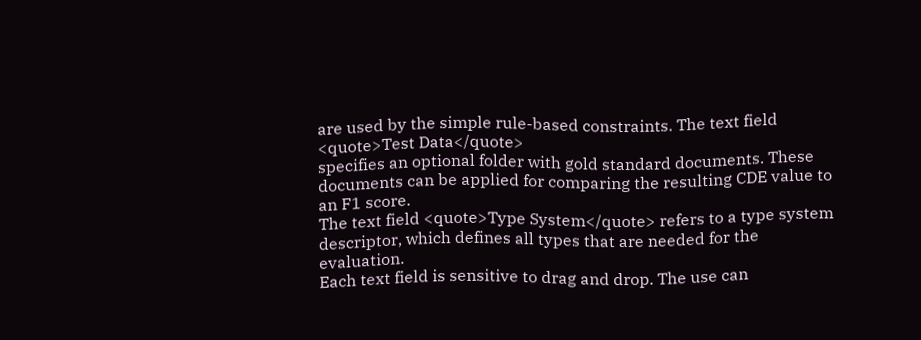are used by the simple rule-based constraints. The text field <quote>Test Data</quote>
specifies an optional folder with gold standard documents. These documents can be applied for comparing the resulting CDE value to an F1 score.
The text field <quote>Type System</quote> refers to a type system descriptor, which defines all types that are needed for the evaluation.
Each text field is sensitive to drag and drop. The use can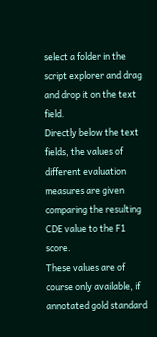select a folder in the script explorer and drag and drop it on the text field.
Directly below the text fields, the values of different evaluation measures are given comparing the resulting CDE value to the F1 score.
These values are of course only available, if annotated gold standard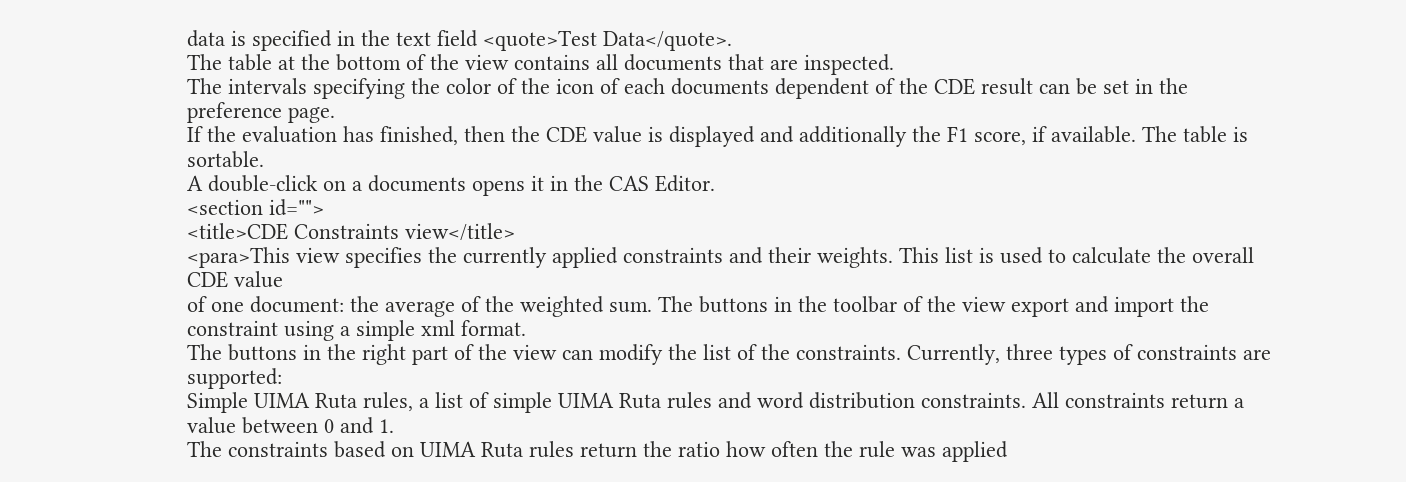data is specified in the text field <quote>Test Data</quote>.
The table at the bottom of the view contains all documents that are inspected.
The intervals specifying the color of the icon of each documents dependent of the CDE result can be set in the preference page.
If the evaluation has finished, then the CDE value is displayed and additionally the F1 score, if available. The table is sortable.
A double-click on a documents opens it in the CAS Editor.
<section id="">
<title>CDE Constraints view</title>
<para>This view specifies the currently applied constraints and their weights. This list is used to calculate the overall CDE value
of one document: the average of the weighted sum. The buttons in the toolbar of the view export and import the constraint using a simple xml format.
The buttons in the right part of the view can modify the list of the constraints. Currently, three types of constraints are supported:
Simple UIMA Ruta rules, a list of simple UIMA Ruta rules and word distribution constraints. All constraints return a value between 0 and 1.
The constraints based on UIMA Ruta rules return the ratio how often the rule was applied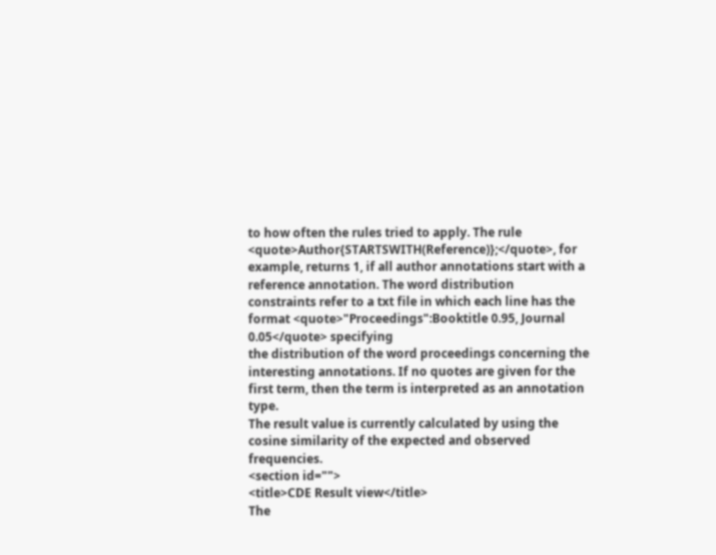to how often the rules tried to apply. The rule
<quote>Author{STARTSWITH(Reference)};</quote>, for example, returns 1, if all author annotations start with a reference annotation. The word distribution
constraints refer to a txt file in which each line has the format <quote>"Proceedings":Booktitle 0.95, Journal 0.05</quote> specifying
the distribution of the word proceedings concerning the interesting annotations. If no quotes are given for the first term, then the term is interpreted as an annotation type.
The result value is currently calculated by using the cosine similarity of the expected and observed frequencies.
<section id="">
<title>CDE Result view</title>
The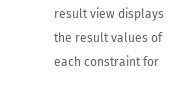result view displays the result values of each constraint for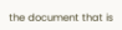the document that is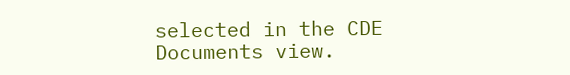selected in the CDE Documents view.